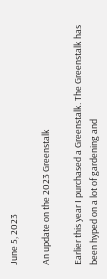June 5, 2023

An update on the 2023 Greenstalk

Earlier this year I purchased a Greenstalk. The Greenstalk has been hyped on a lot of gardening and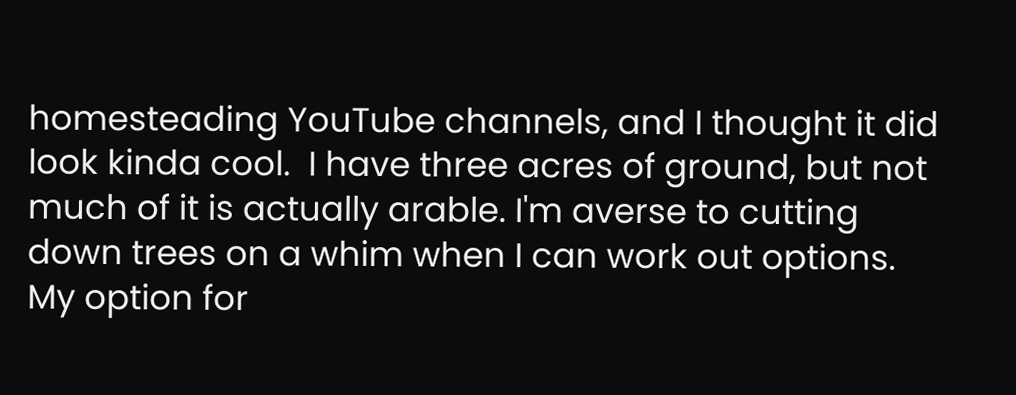homesteading YouTube channels, and I thought it did look kinda cool.  I have three acres of ground, but not much of it is actually arable. I'm averse to cutting down trees on a whim when I can work out options. My option for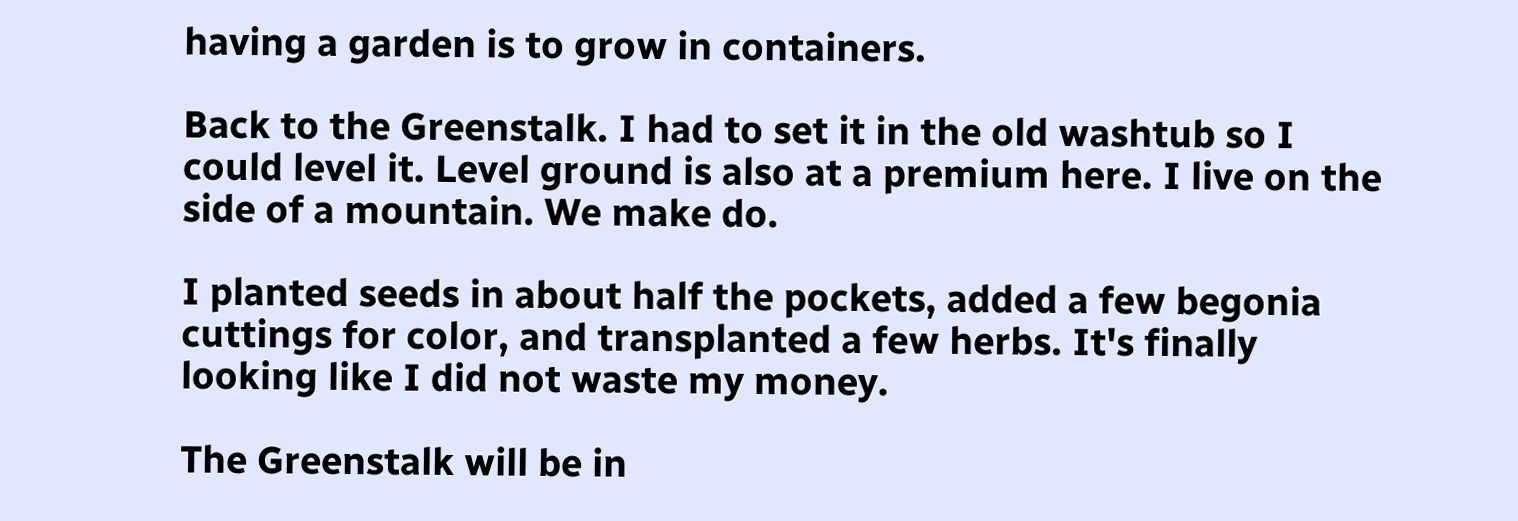having a garden is to grow in containers.

Back to the Greenstalk. I had to set it in the old washtub so I could level it. Level ground is also at a premium here. I live on the side of a mountain. We make do.

I planted seeds in about half the pockets, added a few begonia cuttings for color, and transplanted a few herbs. It's finally looking like I did not waste my money.

The Greenstalk will be in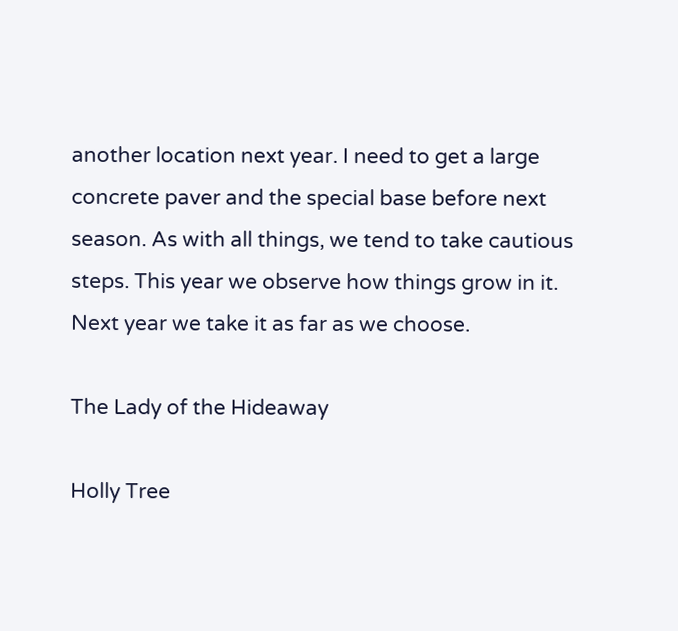another location next year. I need to get a large concrete paver and the special base before next season. As with all things, we tend to take cautious steps. This year we observe how things grow in it. Next year we take it as far as we choose.

The Lady of the Hideaway

Holly Tree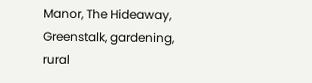Manor, The Hideaway, Greenstalk, gardening, rural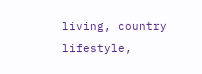living, country lifestyle,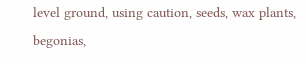level ground, using caution, seeds, wax plants, begonias,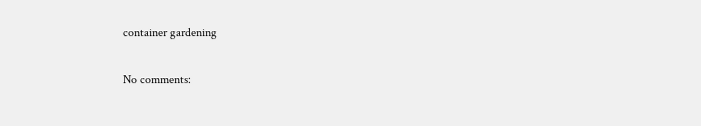container gardening

No comments: